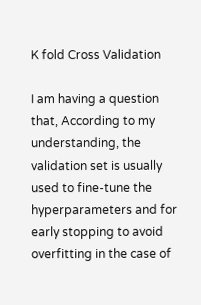K fold Cross Validation

I am having a question that, According to my understanding, the validation set is usually used to fine-tune the hyperparameters and for early stopping to avoid overfitting in the case of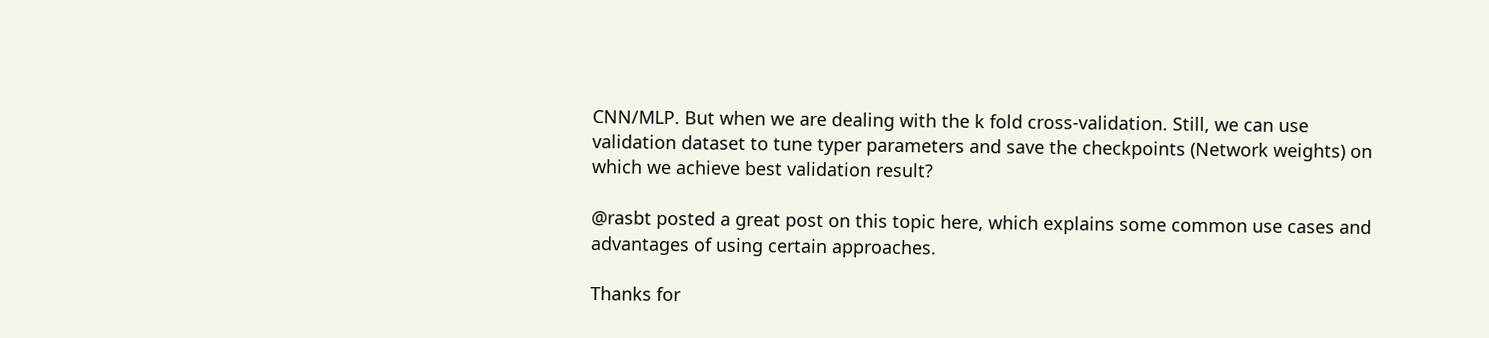CNN/MLP. But when we are dealing with the k fold cross-validation. Still, we can use validation dataset to tune typer parameters and save the checkpoints (Network weights) on which we achieve best validation result?

@rasbt posted a great post on this topic here, which explains some common use cases and advantages of using certain approaches.

Thanks for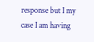response but I my case I am having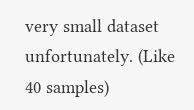very small dataset unfortunately. (Like 40 samples)